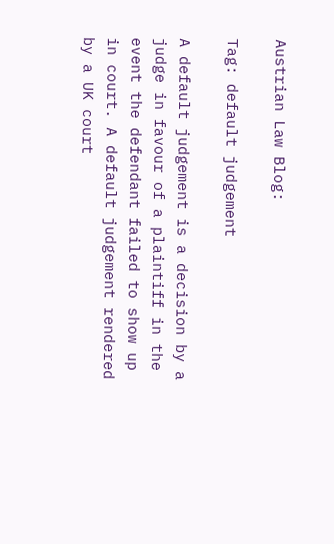Austrian Law Blog:

Tag: default judgement

A default judgement is a decision by a judge in favour of a plaintiff in the event the defendant failed to show up in court. A default judgement rendered by a UK court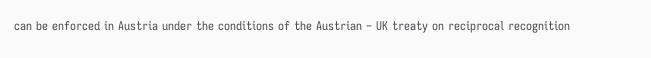can be enforced in Austria under the conditions of the Austrian – UK treaty on reciprocal recognition